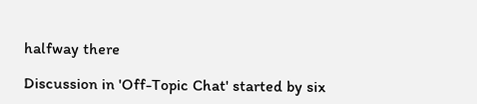halfway there

Discussion in 'Off-Topic Chat' started by six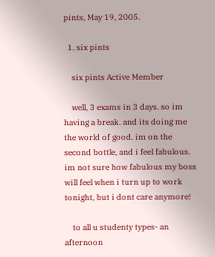pints, May 19, 2005.

  1. six pints

    six pints Active Member

    well, 3 exams in 3 days. so im having a break. and its doing me the world of good. im on the second bottle, and i feel fabulous. im not sure how fabulous my boss will feel when i turn up to work tonight, but i dont care anymore!

    to all u studenty types- an afternoon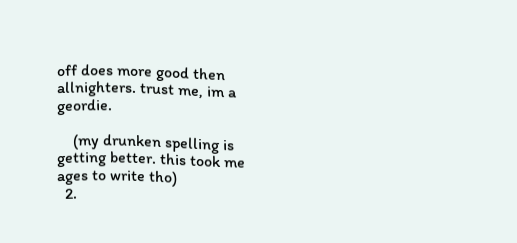off does more good then allnighters. trust me, im a geordie.

    (my drunken spelling is getting better. this took me ages to write tho)
  2.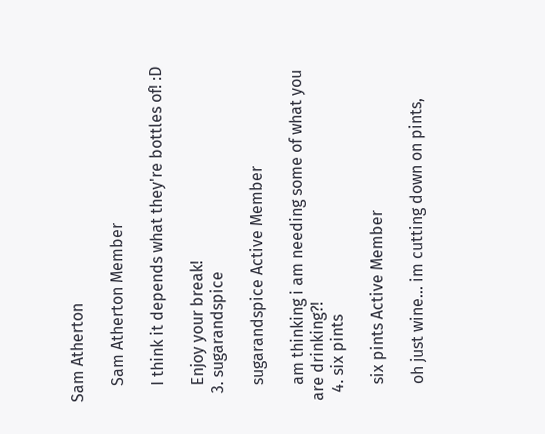Sam Atherton

    Sam Atherton Member

    I think it depends what they're bottles of! :D

    Enjoy your break!
  3. sugarandspice

    sugarandspice Active Member

    am thinking i am needing some of what you are drinking?!
  4. six pints

    six pints Active Member

    oh just wine... im cutting down on pints,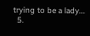trying to be a lady...
  5.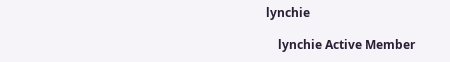lynchie

    lynchie Active Member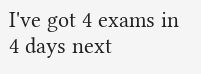I've got 4 exams in 4 days next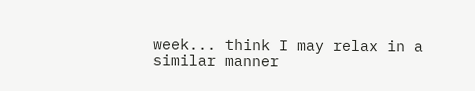week... think I may relax in a similar manner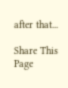after that...

Share This Page